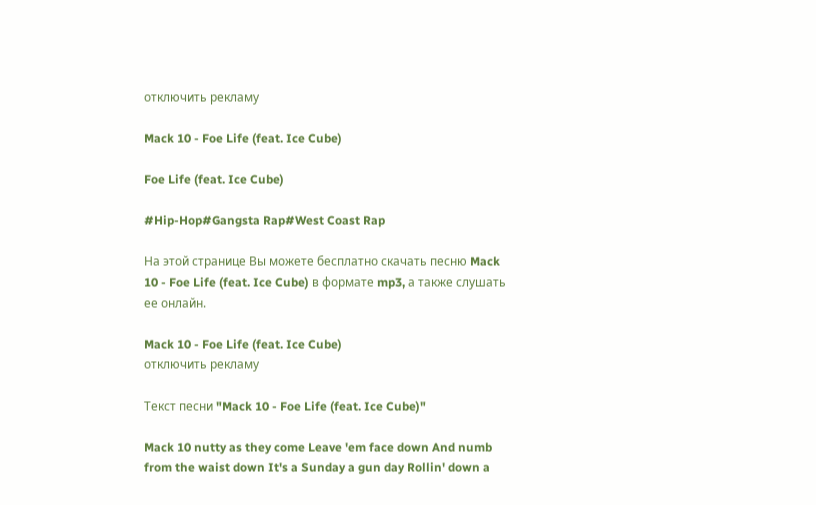отключить рекламу

Mack 10 - Foe Life (feat. Ice Cube)

Foe Life (feat. Ice Cube)

#Hip-Hop#Gangsta Rap#West Coast Rap

На этой странице Вы можете бесплатно скачать песню Mack 10 - Foe Life (feat. Ice Cube) в формате mp3, а также слушать ее онлайн.

Mack 10 - Foe Life (feat. Ice Cube)
отключить рекламу

Текст песни "Mack 10 - Foe Life (feat. Ice Cube)"

Mack 10 nutty as they come Leave 'em face down And numb from the waist down It's a Sunday a gun day Rollin' down a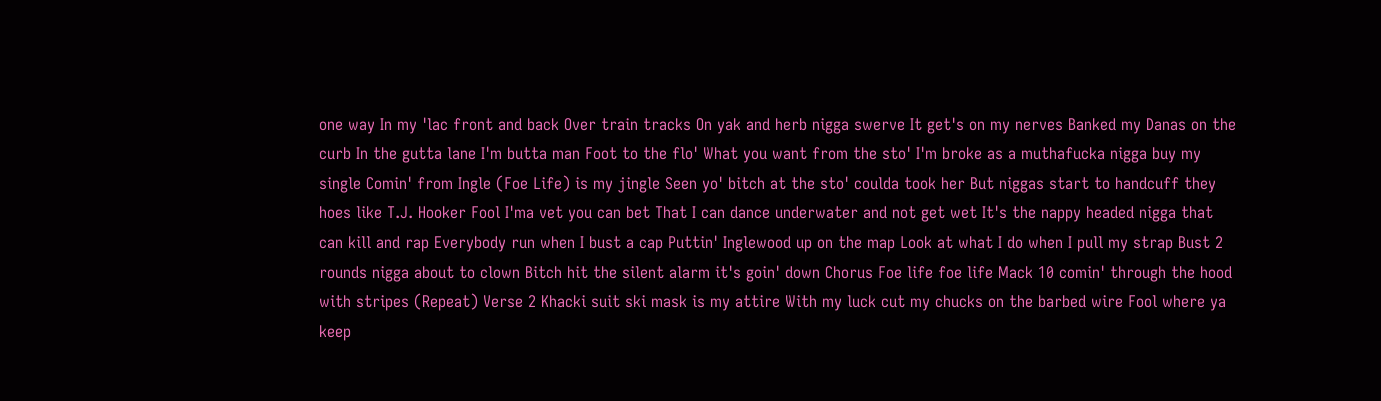one way In my 'lac front and back Over train tracks On yak and herb nigga swerve It get's on my nerves Banked my Danas on the curb In the gutta lane I'm butta man Foot to the flo' What you want from the sto' I'm broke as a muthafucka nigga buy my single Comin' from Ingle (Foe Life) is my jingle Seen yo' bitch at the sto' coulda took her But niggas start to handcuff they hoes like T.J. Hooker Fool I'ma vet you can bet That I can dance underwater and not get wet It's the nappy headed nigga that can kill and rap Everybody run when I bust a cap Puttin' Inglewood up on the map Look at what I do when I pull my strap Bust 2 rounds nigga about to clown Bitch hit the silent alarm it's goin' down Chorus Foe life foe life Mack 10 comin' through the hood with stripes (Repeat) Verse 2 Khacki suit ski mask is my attire With my luck cut my chucks on the barbed wire Fool where ya keep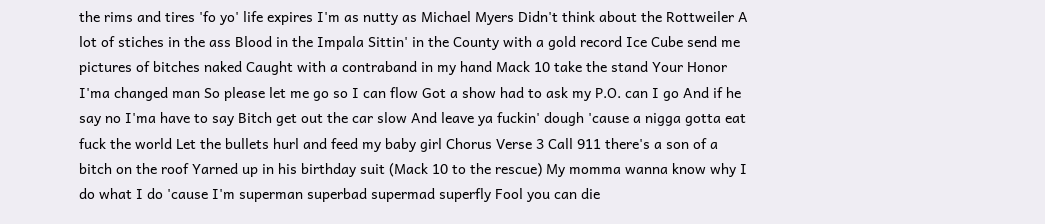the rims and tires 'fo yo' life expires I'm as nutty as Michael Myers Didn't think about the Rottweiler A lot of stiches in the ass Blood in the Impala Sittin' in the County with a gold record Ice Cube send me pictures of bitches naked Caught with a contraband in my hand Mack 10 take the stand Your Honor I'ma changed man So please let me go so I can flow Got a show had to ask my P.O. can I go And if he say no I'ma have to say Bitch get out the car slow And leave ya fuckin' dough 'cause a nigga gotta eat fuck the world Let the bullets hurl and feed my baby girl Chorus Verse 3 Call 911 there's a son of a bitch on the roof Yarned up in his birthday suit (Mack 10 to the rescue) My momma wanna know why I do what I do 'cause I'm superman superbad supermad superfly Fool you can die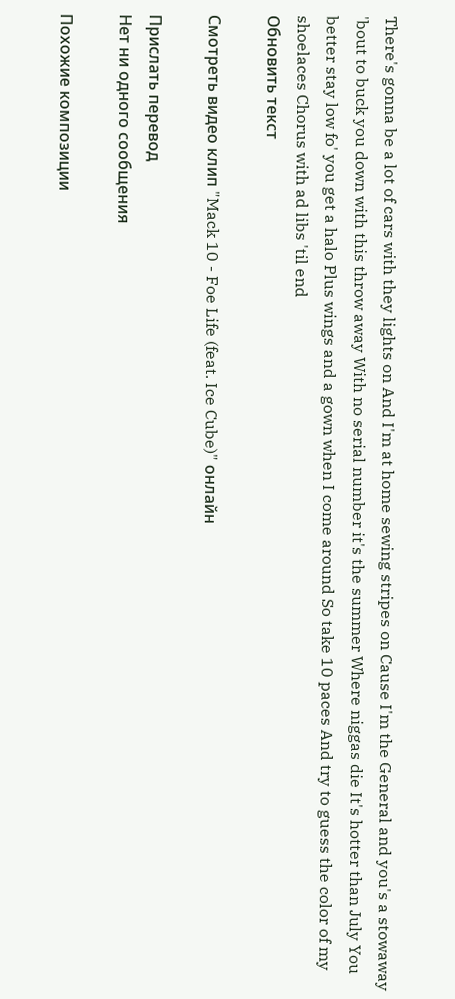There's gonna be a lot of cars with they lights on And I'm at home sewing stripes on Cause I'm the General and you's a stowaway 'bout to buck you down with this throw away With no serial number it's the summer Where niggas die It's hotter than July You better stay low fo' you get a halo Plus wings and a gown when I come around So take 10 paces And try to guess the color of my shoelaces Chorus with ad libs 'til end
Обновить текст

Смотреть видео клип "Mack 10 - Foe Life (feat. Ice Cube)" онлайн

Прислать перевод
Нет ни одного сообщения

Похожие композиции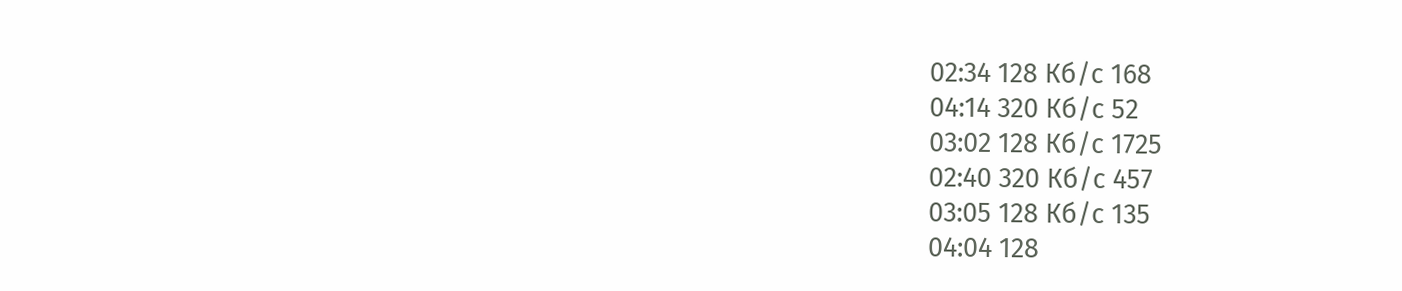02:34 128 Кб/с 168
04:14 320 Кб/с 52
03:02 128 Кб/с 1725
02:40 320 Кб/с 457
03:05 128 Кб/с 135
04:04 128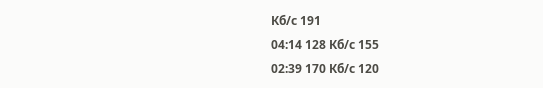Кб/с 191
04:14 128 Кб/с 155
02:39 170 Кб/с 120